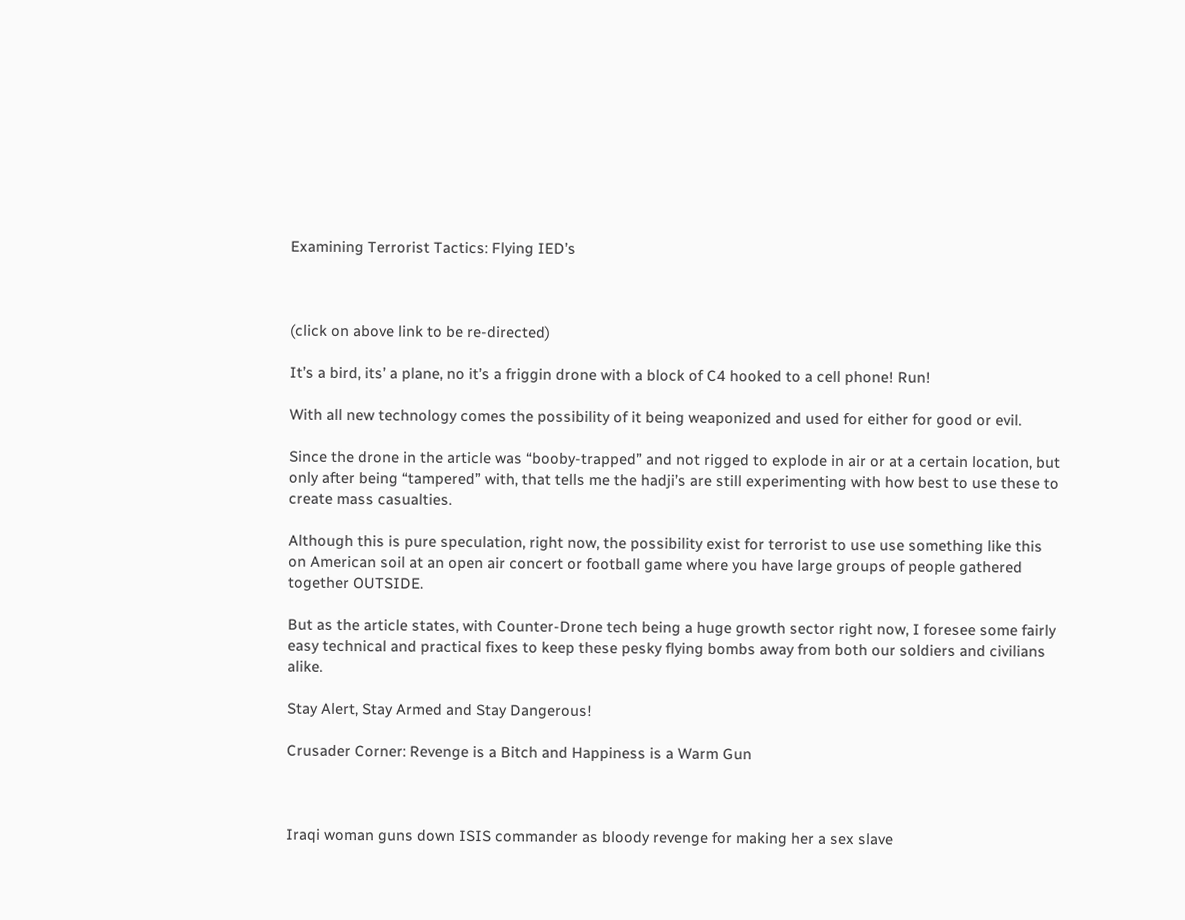Examining Terrorist Tactics: Flying IED’s



(click on above link to be re-directed)

It’s a bird, its’ a plane, no it’s a friggin drone with a block of C4 hooked to a cell phone! Run!

With all new technology comes the possibility of it being weaponized and used for either for good or evil.

Since the drone in the article was “booby-trapped” and not rigged to explode in air or at a certain location, but only after being “tampered” with, that tells me the hadji’s are still experimenting with how best to use these to create mass casualties.

Although this is pure speculation, right now, the possibility exist for terrorist to use use something like this on American soil at an open air concert or football game where you have large groups of people gathered together OUTSIDE.

But as the article states, with Counter-Drone tech being a huge growth sector right now, I foresee some fairly easy technical and practical fixes to keep these pesky flying bombs away from both our soldiers and civilians alike.

Stay Alert, Stay Armed and Stay Dangerous!

Crusader Corner: Revenge is a Bitch and Happiness is a Warm Gun



Iraqi woman guns down ISIS commander as bloody revenge for making her a sex slave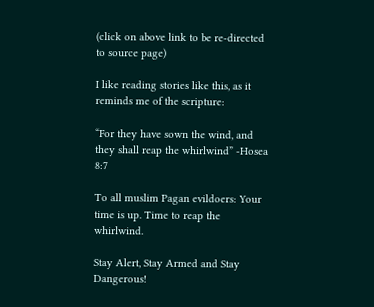(click on above link to be re-directed to source page)

I like reading stories like this, as it reminds me of the scripture:

“For they have sown the wind, and they shall reap the whirlwind” -Hosea 8:7

To all muslim Pagan evildoers: Your time is up. Time to reap the whirlwind.

Stay Alert, Stay Armed and Stay Dangerous!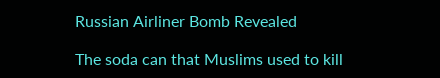Russian Airliner Bomb Revealed

The soda can that Muslims used to kill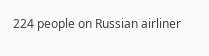224 people on Russian airliner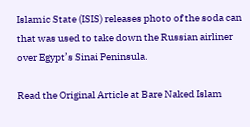Islamic State (ISIS) releases photo of the soda can that was used to take down the Russian airliner over Egypt’s Sinai Peninsula.

Read the Original Article at Bare Naked Islam